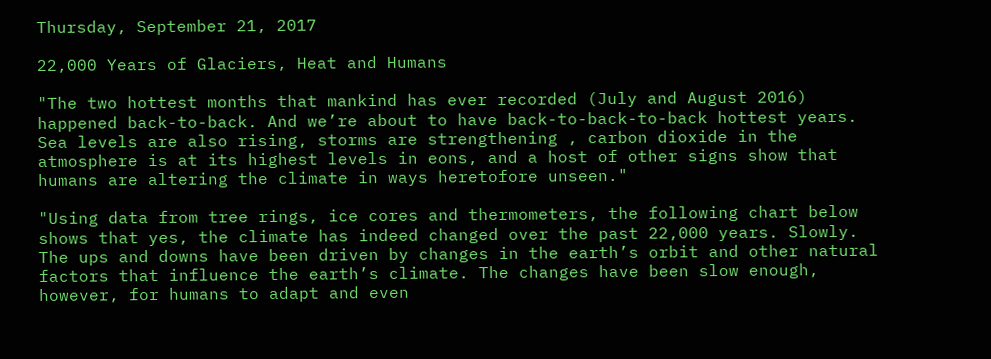Thursday, September 21, 2017

22,000 Years of Glaciers, Heat and Humans

"The two hottest months that mankind has ever recorded (July and August 2016) happened back-to-back. And we’re about to have back-to-back-to-back hottest years. Sea levels are also rising, storms are strengthening , carbon dioxide in the atmosphere is at its highest levels in eons, and a host of other signs show that humans are altering the climate in ways heretofore unseen."

"Using data from tree rings, ice cores and thermometers, the following chart below shows that yes, the climate has indeed changed over the past 22,000 years. Slowly. The ups and downs have been driven by changes in the earth’s orbit and other natural factors that influence the earth’s climate. The changes have been slow enough, however, for humans to adapt and even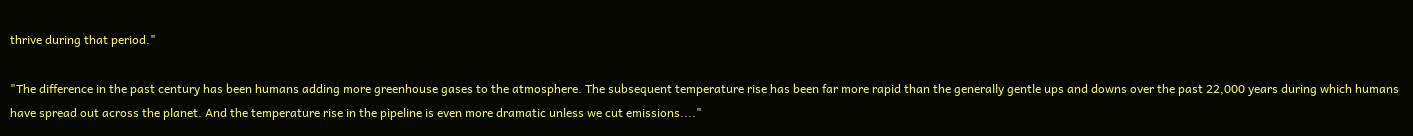thrive during that period."

"The difference in the past century has been humans adding more greenhouse gases to the atmosphere. The subsequent temperature rise has been far more rapid than the generally gentle ups and downs over the past 22,000 years during which humans have spread out across the planet. And the temperature rise in the pipeline is even more dramatic unless we cut emissions...."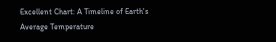Excellent Chart: A Timeline of Earth's Average Temperature